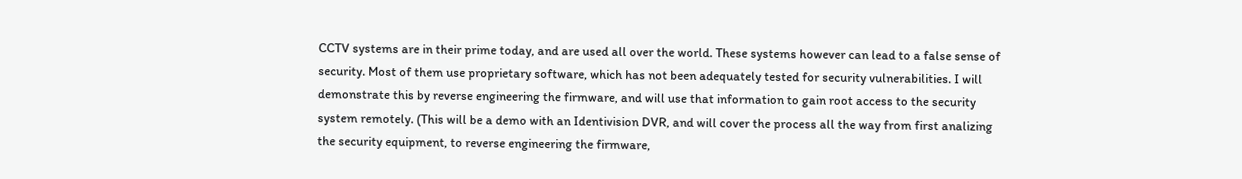CCTV systems are in their prime today, and are used all over the world. These systems however can lead to a false sense of security. Most of them use proprietary software, which has not been adequately tested for security vulnerabilities. I will demonstrate this by reverse engineering the firmware, and will use that information to gain root access to the security system remotely. (This will be a demo with an Identivision DVR, and will cover the process all the way from first analizing the security equipment, to reverse engineering the firmware,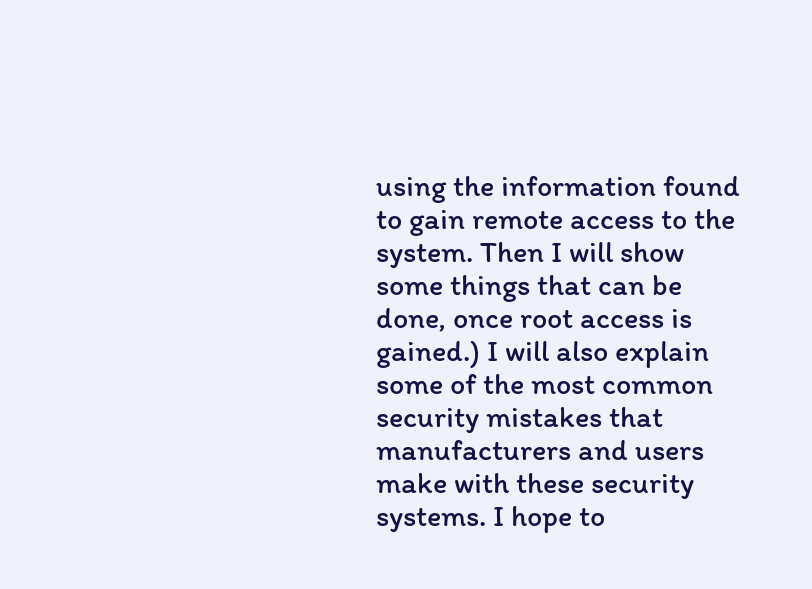using the information found to gain remote access to the system. Then I will show some things that can be done, once root access is gained.) I will also explain some of the most common security mistakes that manufacturers and users make with these security systems. I hope to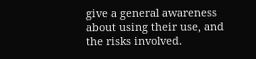give a general awareness about using their use, and the risks involved.